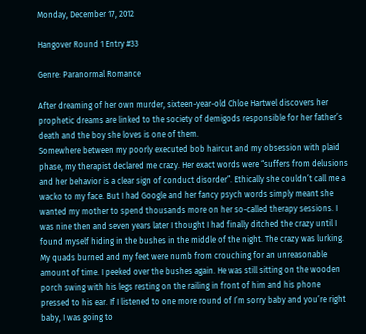Monday, December 17, 2012

Hangover Round 1 Entry #33

Genre: Paranormal Romance

After dreaming of her own murder, sixteen-year-old Chloe Hartwel discovers her prophetic dreams are linked to the society of demigods responsible for her father’s death and the boy she loves is one of them.
Somewhere between my poorly executed bob haircut and my obsession with plaid phase, my therapist declared me crazy. Her exact words were “suffers from delusions and her behavior is a clear sign of conduct disorder”. Ethically she couldn’t call me a wacko to my face. But I had Google and her fancy psych words simply meant she wanted my mother to spend thousands more on her so-called therapy sessions. I was nine then and seven years later I thought I had finally ditched the crazy until I found myself hiding in the bushes in the middle of the night. The crazy was lurking.
My quads burned and my feet were numb from crouching for an unreasonable amount of time. I peeked over the bushes again. He was still sitting on the wooden porch swing with his legs resting on the railing in front of him and his phone pressed to his ear. If I listened to one more round of I’m sorry baby and you’re right baby, I was going to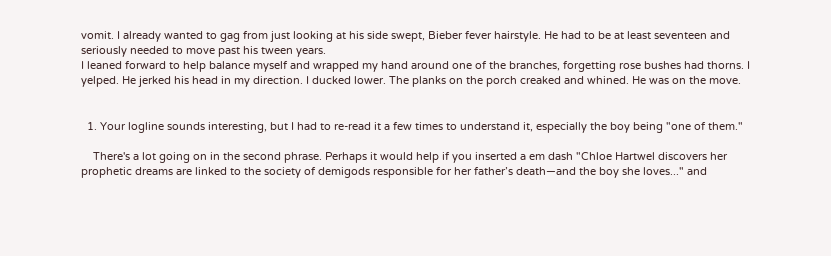vomit. I already wanted to gag from just looking at his side swept, Bieber fever hairstyle. He had to be at least seventeen and seriously needed to move past his tween years.
I leaned forward to help balance myself and wrapped my hand around one of the branches, forgetting rose bushes had thorns. I yelped. He jerked his head in my direction. I ducked lower. The planks on the porch creaked and whined. He was on the move.


  1. Your logline sounds interesting, but I had to re-read it a few times to understand it, especially the boy being "one of them."

    There's a lot going on in the second phrase. Perhaps it would help if you inserted a em dash "Chloe Hartwel discovers her prophetic dreams are linked to the society of demigods responsible for her father’s death—and the boy she loves..." and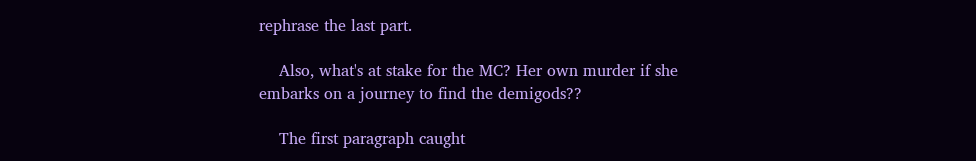rephrase the last part.

    Also, what's at stake for the MC? Her own murder if she embarks on a journey to find the demigods??

    The first paragraph caught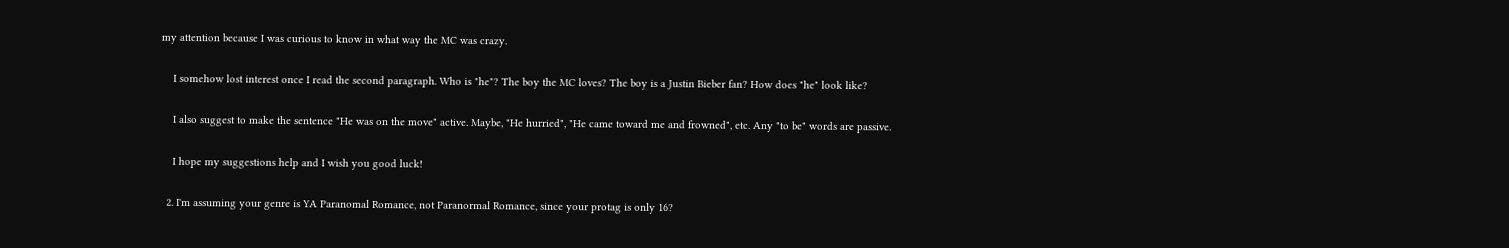my attention because I was curious to know in what way the MC was crazy.

    I somehow lost interest once I read the second paragraph. Who is "he"? The boy the MC loves? The boy is a Justin Bieber fan? How does "he" look like?

    I also suggest to make the sentence "He was on the move" active. Maybe, "He hurried", "He came toward me and frowned", etc. Any "to be" words are passive.

    I hope my suggestions help and I wish you good luck!

  2. I'm assuming your genre is YA Paranomal Romance, not Paranormal Romance, since your protag is only 16?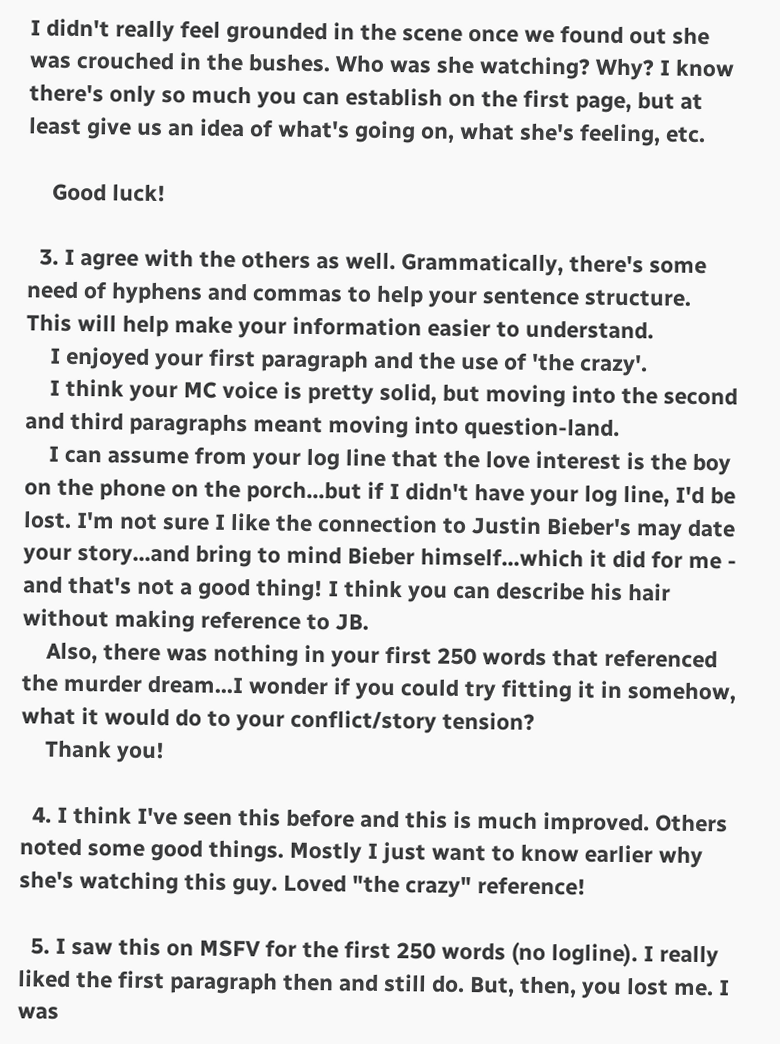I didn't really feel grounded in the scene once we found out she was crouched in the bushes. Who was she watching? Why? I know there's only so much you can establish on the first page, but at least give us an idea of what's going on, what she's feeling, etc.

    Good luck!

  3. I agree with the others as well. Grammatically, there's some need of hyphens and commas to help your sentence structure. This will help make your information easier to understand.
    I enjoyed your first paragraph and the use of 'the crazy'.
    I think your MC voice is pretty solid, but moving into the second and third paragraphs meant moving into question-land.
    I can assume from your log line that the love interest is the boy on the phone on the porch...but if I didn't have your log line, I'd be lost. I'm not sure I like the connection to Justin Bieber's may date your story...and bring to mind Bieber himself...which it did for me - and that's not a good thing! I think you can describe his hair without making reference to JB.
    Also, there was nothing in your first 250 words that referenced the murder dream...I wonder if you could try fitting it in somehow, what it would do to your conflict/story tension?
    Thank you!

  4. I think I've seen this before and this is much improved. Others noted some good things. Mostly I just want to know earlier why she's watching this guy. Loved "the crazy" reference!

  5. I saw this on MSFV for the first 250 words (no logline). I really liked the first paragraph then and still do. But, then, you lost me. I was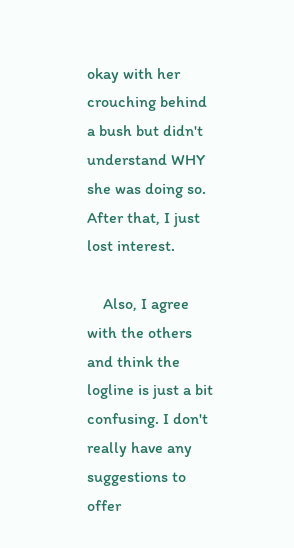okay with her crouching behind a bush but didn't understand WHY she was doing so. After that, I just lost interest.

    Also, I agree with the others and think the logline is just a bit confusing. I don't really have any suggestions to offer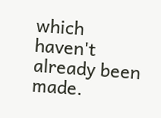which haven't already been made.